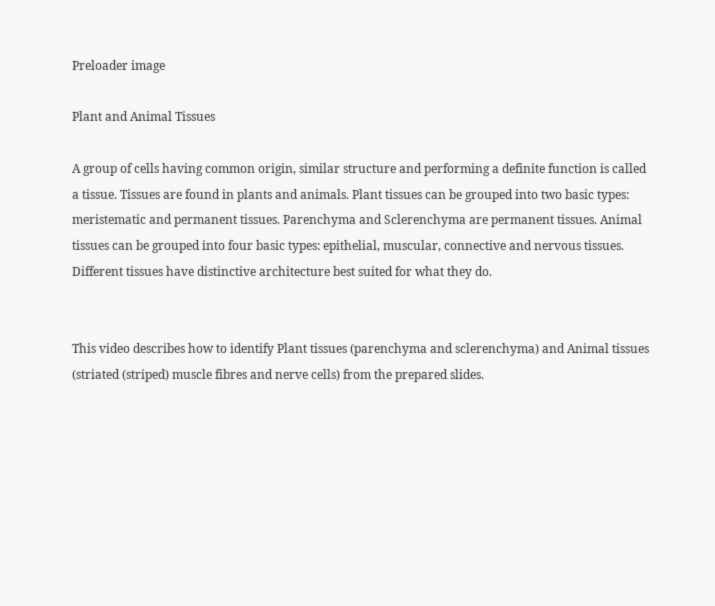Preloader image

Plant and Animal Tissues

A group of cells having common origin, similar structure and performing a definite function is called a tissue. Tissues are found in plants and animals. Plant tissues can be grouped into two basic types: meristematic and permanent tissues. Parenchyma and Sclerenchyma are permanent tissues. Animal tissues can be grouped into four basic types: epithelial, muscular, connective and nervous tissues. Different tissues have distinctive architecture best suited for what they do.


This video describes how to identify Plant tissues (parenchyma and sclerenchyma) and Animal tissues (striated (striped) muscle fibres and nerve cells) from the prepared slides.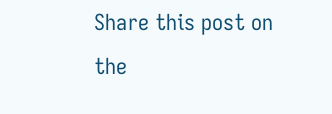Share this post on the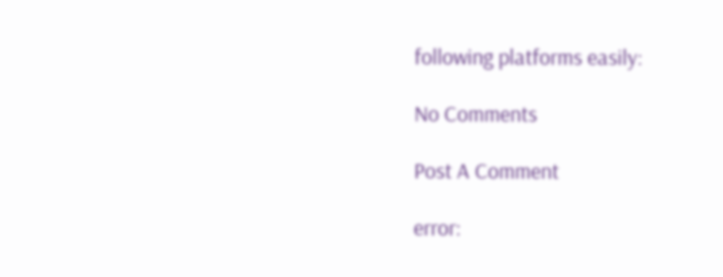following platforms easily:

No Comments

Post A Comment

error: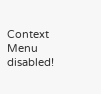Context Menu disabled!